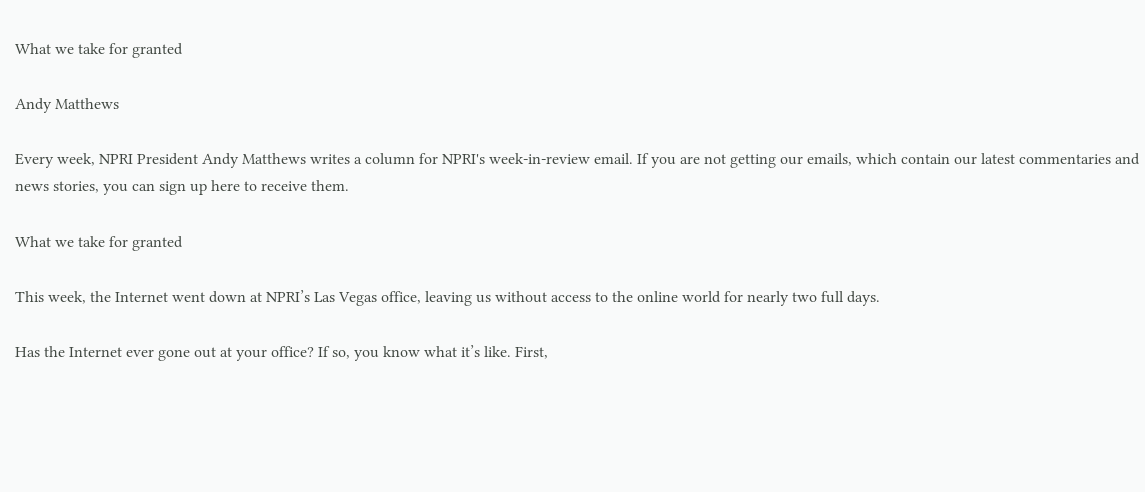What we take for granted

Andy Matthews

Every week, NPRI President Andy Matthews writes a column for NPRI's week-in-review email. If you are not getting our emails, which contain our latest commentaries and news stories, you can sign up here to receive them.

What we take for granted

This week, the Internet went down at NPRI’s Las Vegas office, leaving us without access to the online world for nearly two full days.

Has the Internet ever gone out at your office? If so, you know what it’s like. First,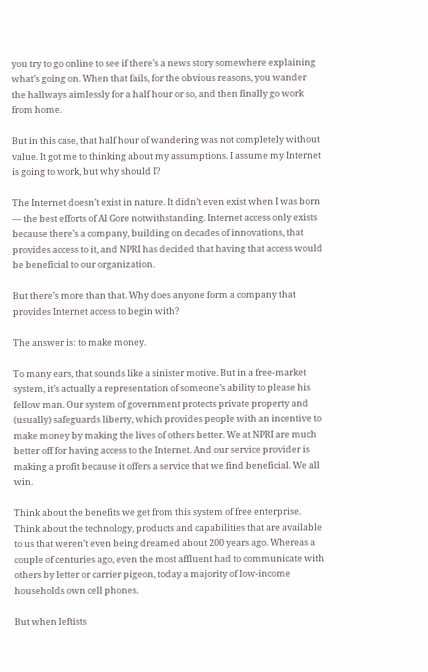you try to go online to see if there’s a news story somewhere explaining what’s going on. When that fails, for the obvious reasons, you wander the hallways aimlessly for a half hour or so, and then finally go work from home.

But in this case, that half hour of wandering was not completely without value. It got me to thinking about my assumptions. I assume my Internet is going to work, but why should I?

The Internet doesn’t exist in nature. It didn’t even exist when I was born — the best efforts of Al Gore notwithstanding. Internet access only exists because there’s a company, building on decades of innovations, that provides access to it, and NPRI has decided that having that access would be beneficial to our organization.

But there’s more than that. Why does anyone form a company that provides Internet access to begin with?

The answer is: to make money.

To many ears, that sounds like a sinister motive. But in a free-market system, it’s actually a representation of someone’s ability to please his fellow man. Our system of government protects private property and (usually) safeguards liberty, which provides people with an incentive to make money by making the lives of others better. We at NPRI are much better off for having access to the Internet. And our service provider is making a profit because it offers a service that we find beneficial. We all win.

Think about the benefits we get from this system of free enterprise. Think about the technology, products and capabilities that are available to us that weren’t even being dreamed about 200 years ago. Whereas a couple of centuries ago, even the most affluent had to communicate with others by letter or carrier pigeon, today a majority of low-income households own cell phones.

But when leftists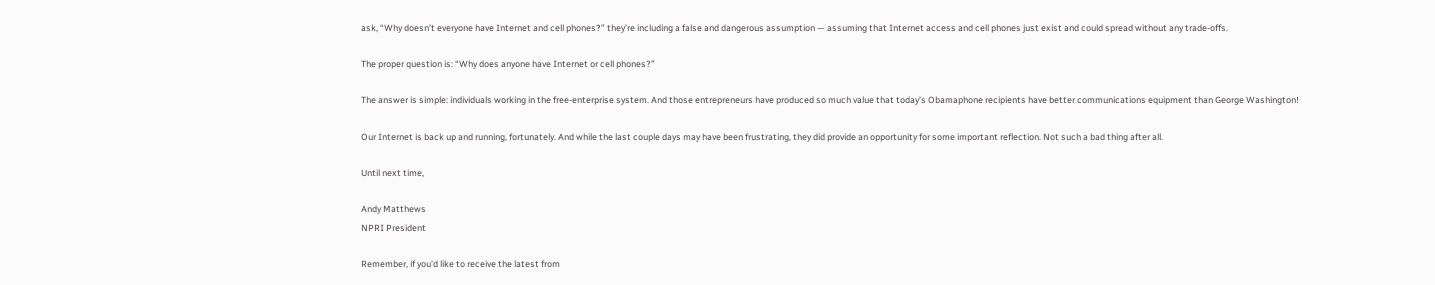ask, “Why doesn’t everyone have Internet and cell phones?” they’re including a false and dangerous assumption — assuming that Internet access and cell phones just exist and could spread without any trade-offs.

The proper question is: “Why does anyone have Internet or cell phones?”

The answer is simple: individuals working in the free-enterprise system. And those entrepreneurs have produced so much value that today’s Obamaphone recipients have better communications equipment than George Washington!

Our Internet is back up and running, fortunately. And while the last couple days may have been frustrating, they did provide an opportunity for some important reflection. Not such a bad thing after all.

Until next time,

Andy Matthews
NPRI President

Remember, if you'd like to receive the latest from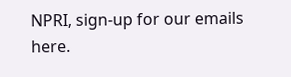NPRI, sign-up for our emails here.